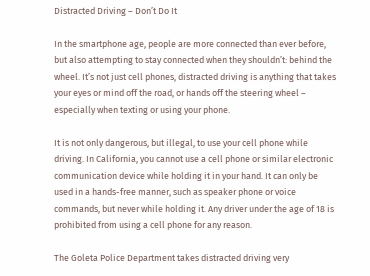Distracted Driving – Don’t Do It

In the smartphone age, people are more connected than ever before, but also attempting to stay connected when they shouldn’t: behind the wheel. It’s not just cell phones, distracted driving is anything that takes your eyes or mind off the road, or hands off the steering wheel – especially when texting or using your phone.

It is not only dangerous, but illegal, to use your cell phone while driving. In California, you cannot use a cell phone or similar electronic communication device while holding it in your hand. It can only be used in a hands-free manner, such as speaker phone or voice commands, but never while holding it. Any driver under the age of 18 is prohibited from using a cell phone for any reason.

The Goleta Police Department takes distracted driving very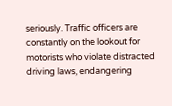seriously. Traffic officers are constantly on the lookout for motorists who violate distracted driving laws, endangering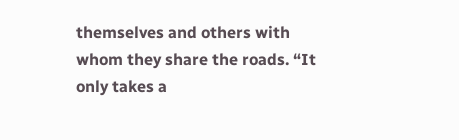themselves and others with whom they share the roads. “It only takes a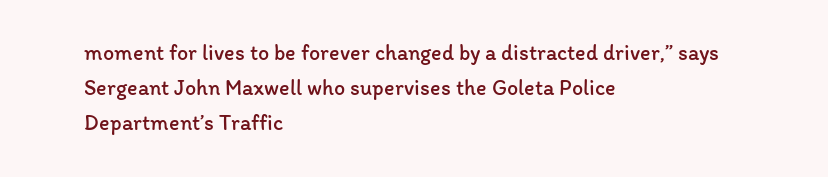moment for lives to be forever changed by a distracted driver,” says Sergeant John Maxwell who supervises the Goleta Police Department’s Traffic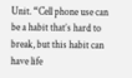Unit. “Cell phone use can be a habit that’s hard to break, but this habit can have life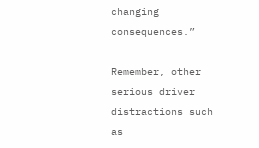changing consequences.”

Remember, other serious driver distractions such as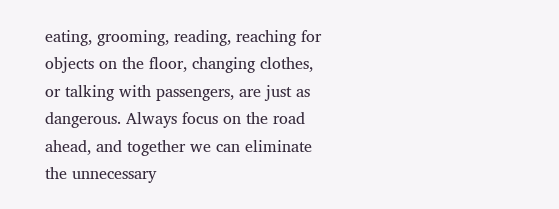eating, grooming, reading, reaching for objects on the floor, changing clothes, or talking with passengers, are just as dangerous. Always focus on the road ahead, and together we can eliminate the unnecessary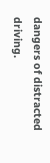dangers of distracted driving.